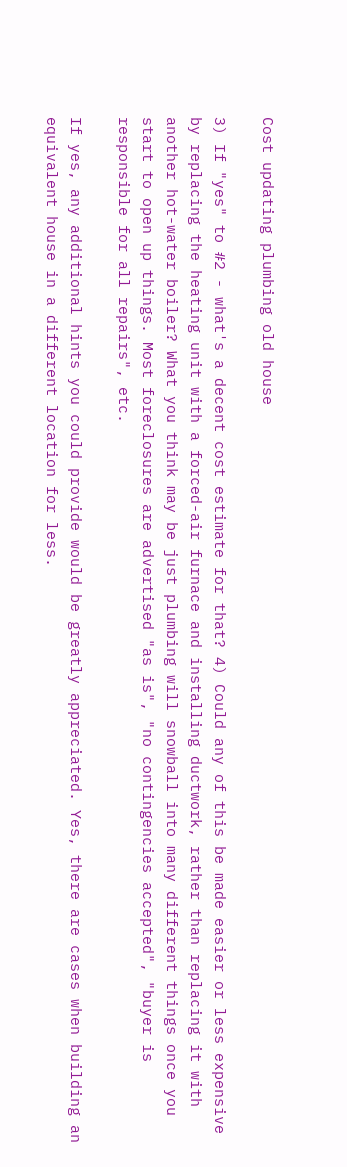Cost updating plumbing old house

3) If "yes" to #2 - what's a decent cost estimate for that? 4) Could any of this be made easier or less expensive by replacing the heating unit with a forced-air furnace and installing ductwork, rather than replacing it with another hot-water boiler? What you think may be just plumbing will snowball into many different things once you start to open up things. Most foreclosures are advertised "as is", "no contingencies accepted", "buyer is responsible for all repairs", etc.

If yes, any additional hints you could provide would be greatly appreciated. Yes, there are cases when building an equivalent house in a different location for less.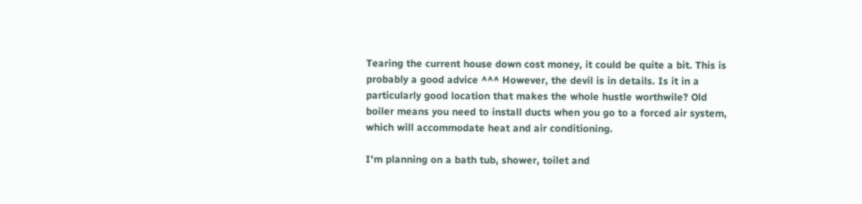Tearing the current house down cost money, it could be quite a bit. This is probably a good advice ^^^ However, the devil is in details. Is it in a particularly good location that makes the whole hustle worthwile? Old boiler means you need to install ducts when you go to a forced air system, which will accommodate heat and air conditioning.

I'm planning on a bath tub, shower, toilet and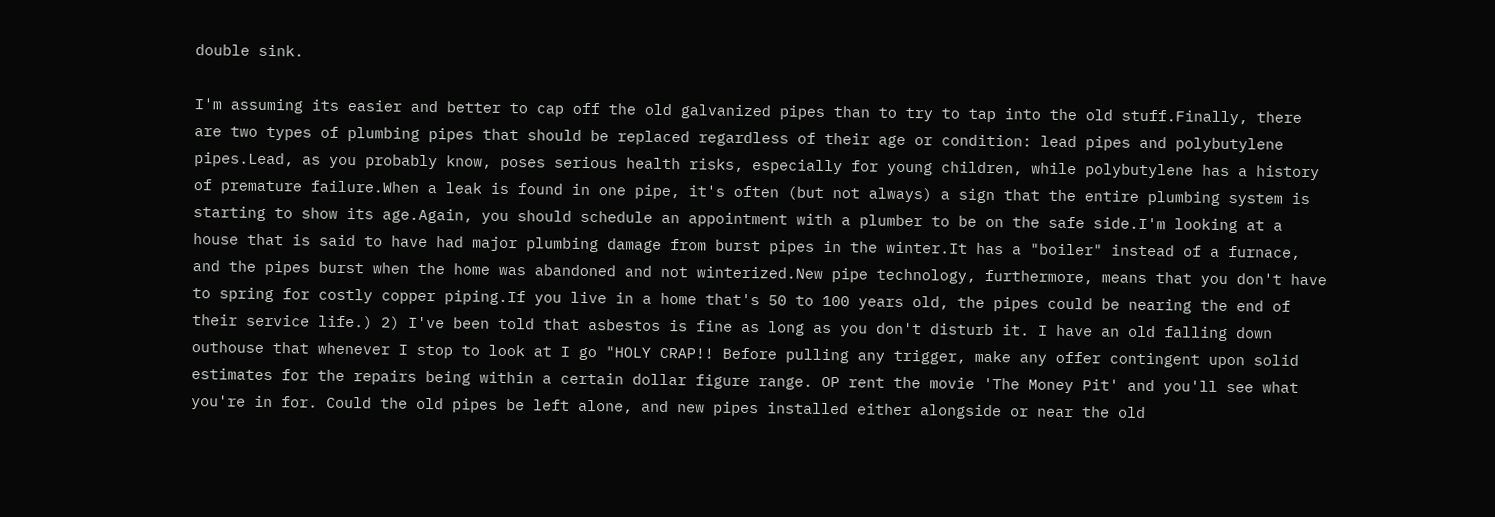double sink.

I'm assuming its easier and better to cap off the old galvanized pipes than to try to tap into the old stuff.Finally, there are two types of plumbing pipes that should be replaced regardless of their age or condition: lead pipes and polybutylene pipes.Lead, as you probably know, poses serious health risks, especially for young children, while polybutylene has a history of premature failure.When a leak is found in one pipe, it's often (but not always) a sign that the entire plumbing system is starting to show its age.Again, you should schedule an appointment with a plumber to be on the safe side.I'm looking at a house that is said to have had major plumbing damage from burst pipes in the winter.It has a "boiler" instead of a furnace, and the pipes burst when the home was abandoned and not winterized.New pipe technology, furthermore, means that you don't have to spring for costly copper piping.If you live in a home that's 50 to 100 years old, the pipes could be nearing the end of their service life.) 2) I've been told that asbestos is fine as long as you don't disturb it. I have an old falling down outhouse that whenever I stop to look at I go "HOLY CRAP!! Before pulling any trigger, make any offer contingent upon solid estimates for the repairs being within a certain dollar figure range. OP rent the movie 'The Money Pit' and you'll see what you're in for. Could the old pipes be left alone, and new pipes installed either alongside or near the old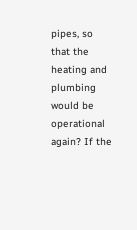pipes, so that the heating and plumbing would be operational again? If the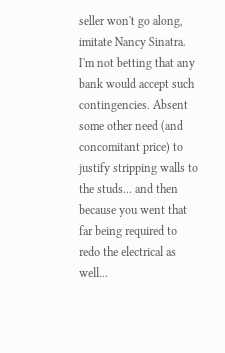seller won't go along, imitate Nancy Sinatra. I'm not betting that any bank would accept such contingencies. Absent some other need (and concomitant price) to justify stripping walls to the studs... and then because you went that far being required to redo the electrical as well...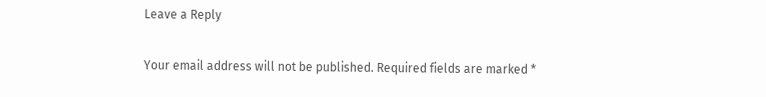Leave a Reply

Your email address will not be published. Required fields are marked *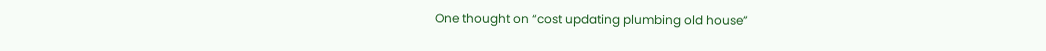One thought on “cost updating plumbing old house”